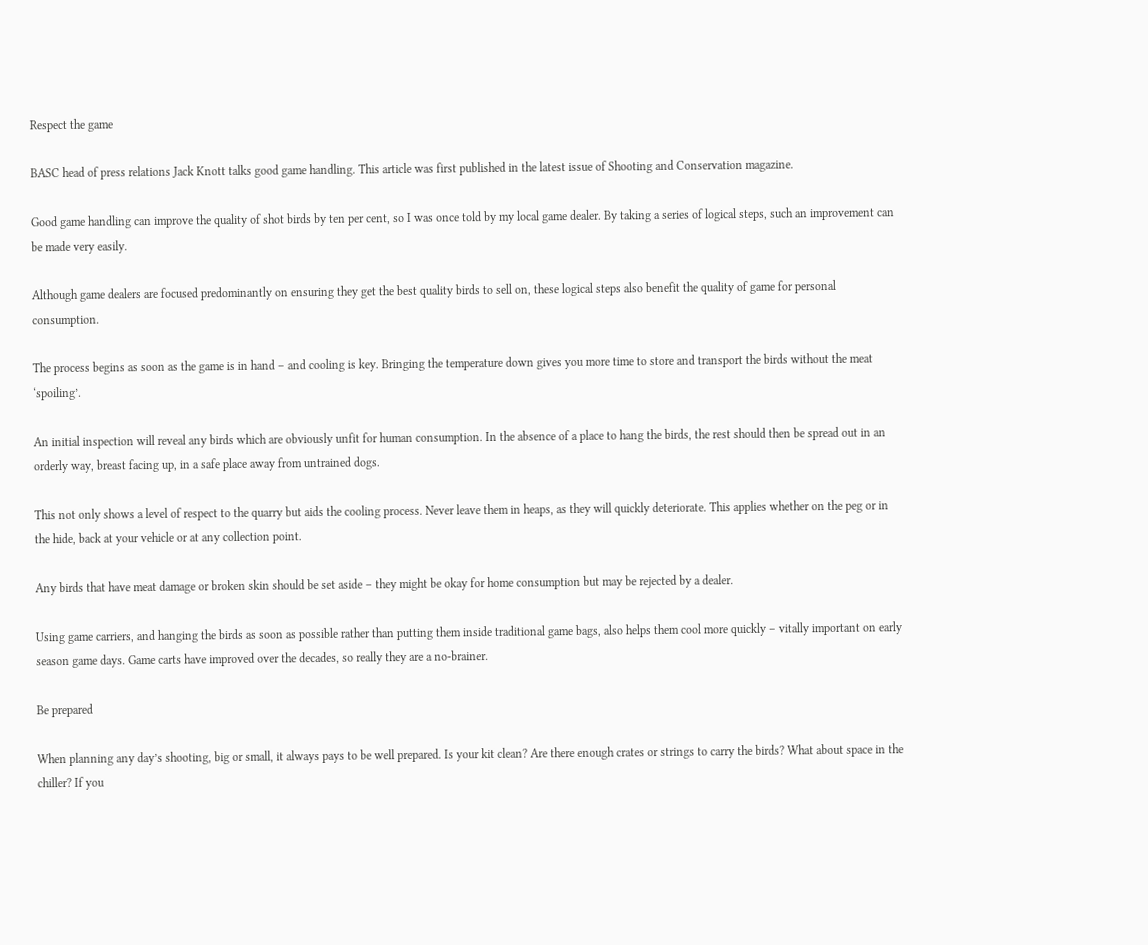Respect the game

BASC head of press relations Jack Knott talks good game handling. This article was first published in the latest issue of Shooting and Conservation magazine.

Good game handling can improve the quality of shot birds by ten per cent, so I was once told by my local game dealer. By taking a series of logical steps, such an improvement can be made very easily.

Although game dealers are focused predominantly on ensuring they get the best quality birds to sell on, these logical steps also benefit the quality of game for personal consumption.

The process begins as soon as the game is in hand – and cooling is key. Bringing the temperature down gives you more time to store and transport the birds without the meat ‘spoiling’.

An initial inspection will reveal any birds which are obviously unfit for human consumption. In the absence of a place to hang the birds, the rest should then be spread out in an orderly way, breast facing up, in a safe place away from untrained dogs.

This not only shows a level of respect to the quarry but aids the cooling process. Never leave them in heaps, as they will quickly deteriorate. This applies whether on the peg or in the hide, back at your vehicle or at any collection point.

Any birds that have meat damage or broken skin should be set aside – they might be okay for home consumption but may be rejected by a dealer.

Using game carriers, and hanging the birds as soon as possible rather than putting them inside traditional game bags, also helps them cool more quickly – vitally important on early season game days. Game carts have improved over the decades, so really they are a no-brainer.

Be prepared

When planning any day’s shooting, big or small, it always pays to be well prepared. Is your kit clean? Are there enough crates or strings to carry the birds? What about space in the chiller? If you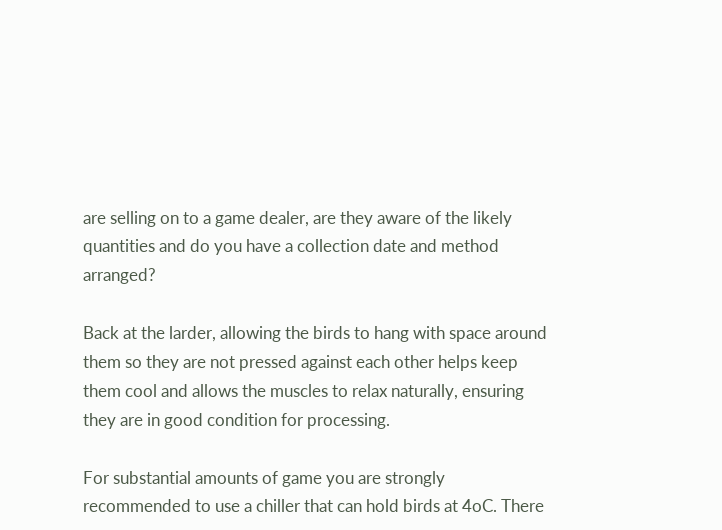are selling on to a game dealer, are they aware of the likely quantities and do you have a collection date and method arranged?

Back at the larder, allowing the birds to hang with space around them so they are not pressed against each other helps keep them cool and allows the muscles to relax naturally, ensuring they are in good condition for processing.

For substantial amounts of game you are strongly recommended to use a chiller that can hold birds at 4oC. There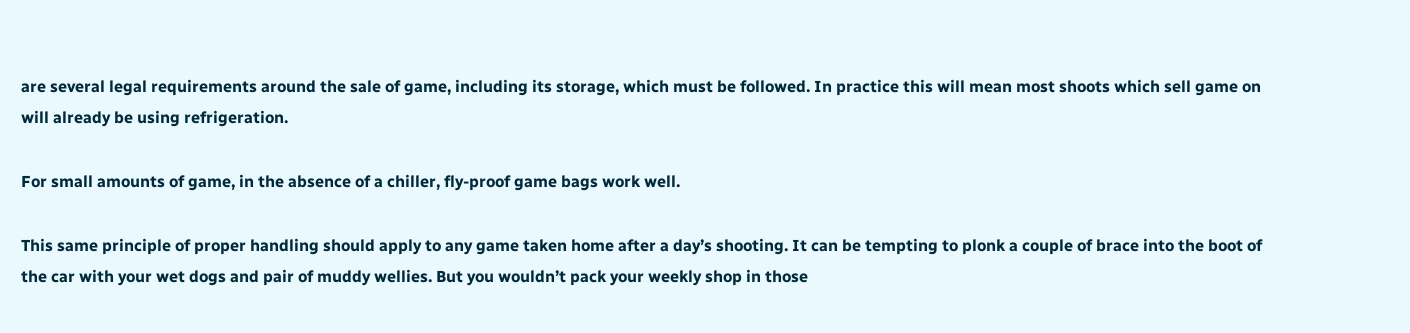are several legal requirements around the sale of game, including its storage, which must be followed. In practice this will mean most shoots which sell game on will already be using refrigeration.

For small amounts of game, in the absence of a chiller, fly-proof game bags work well.

This same principle of proper handling should apply to any game taken home after a day’s shooting. It can be tempting to plonk a couple of brace into the boot of the car with your wet dogs and pair of muddy wellies. But you wouldn’t pack your weekly shop in those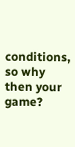conditions, so why then your game?